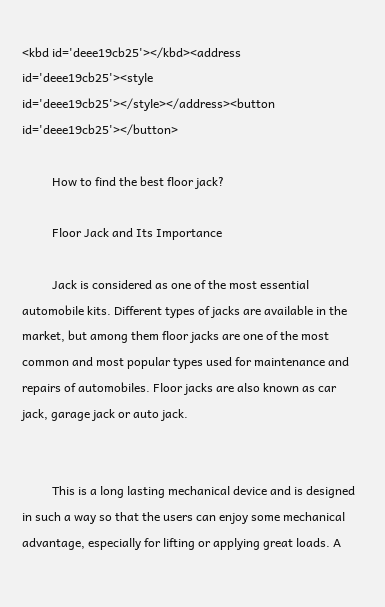<kbd id='deee19cb25'></kbd><address id='deee19cb25'><style id='deee19cb25'></style></address><button id='deee19cb25'></button>

          How to find the best floor jack?

          Floor Jack and Its Importance

          Jack is considered as one of the most essential automobile kits. Different types of jacks are available in the market, but among them floor jacks are one of the most common and most popular types used for maintenance and repairs of automobiles. Floor jacks are also known as car jack, garage jack or auto jack.


          This is a long lasting mechanical device and is designed in such a way so that the users can enjoy some mechanical advantage, especially for lifting or applying great loads. A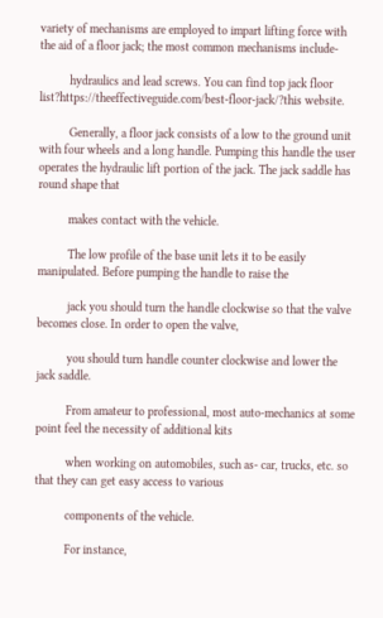variety of mechanisms are employed to impart lifting force with the aid of a floor jack; the most common mechanisms include-

          hydraulics and lead screws. You can find top jack floor list?https://theeffectiveguide.com/best-floor-jack/?this website.

          Generally, a floor jack consists of a low to the ground unit with four wheels and a long handle. Pumping this handle the user operates the hydraulic lift portion of the jack. The jack saddle has round shape that

          makes contact with the vehicle.

          The low profile of the base unit lets it to be easily manipulated. Before pumping the handle to raise the

          jack you should turn the handle clockwise so that the valve becomes close. In order to open the valve,

          you should turn handle counter clockwise and lower the jack saddle.

          From amateur to professional, most auto-mechanics at some point feel the necessity of additional kits

          when working on automobiles, such as- car, trucks, etc. so that they can get easy access to various

          components of the vehicle.

          For instance,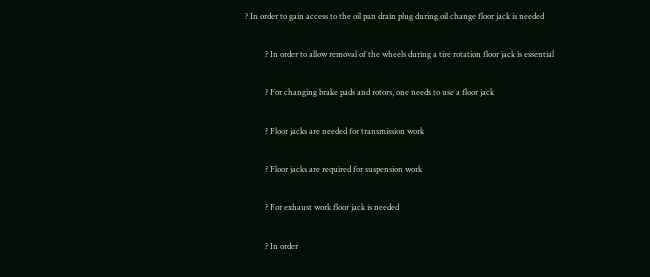? In order to gain access to the oil pan drain plug during oil change floor jack is needed

          ? In order to allow removal of the wheels during a tire rotation floor jack is essential

          ? For changing brake pads and rotors, one needs to use a floor jack

          ? Floor jacks are needed for transmission work

          ? Floor jacks are required for suspension work

          ? For exhaust work floor jack is needed

          ? In order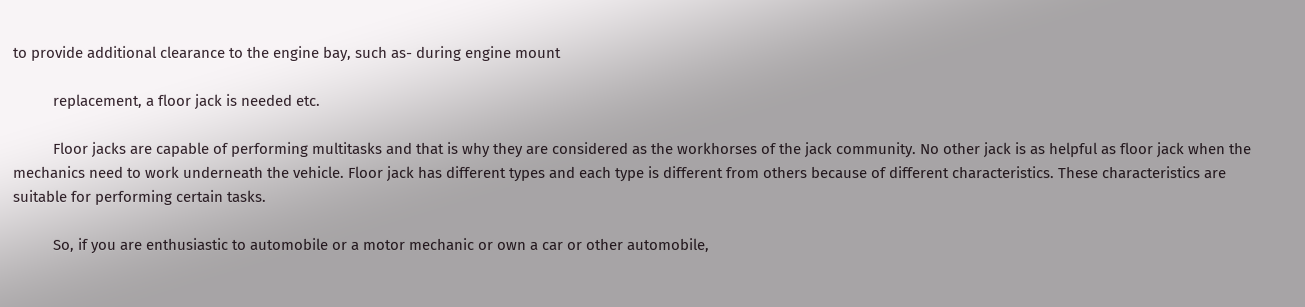to provide additional clearance to the engine bay, such as- during engine mount

          replacement, a floor jack is needed etc.

          Floor jacks are capable of performing multitasks and that is why they are considered as the workhorses of the jack community. No other jack is as helpful as floor jack when the mechanics need to work underneath the vehicle. Floor jack has different types and each type is different from others because of different characteristics. These characteristics are suitable for performing certain tasks.

          So, if you are enthusiastic to automobile or a motor mechanic or own a car or other automobile,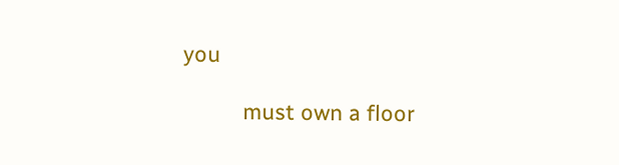you

          must own a floor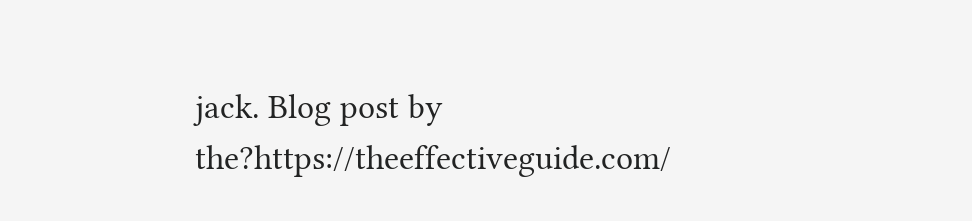jack. Blog post by the?https://theeffectiveguide.com/